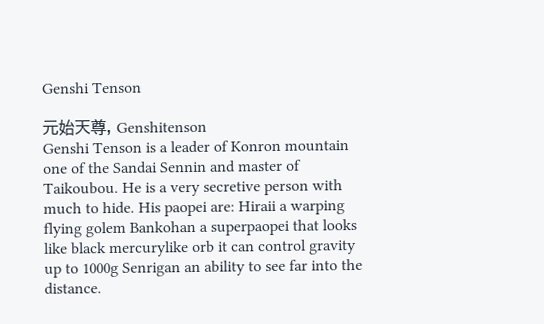Genshi Tenson

元始天尊, Genshitenson
Genshi Tenson is a leader of Konron mountain one of the Sandai Sennin and master of Taikoubou. He is a very secretive person with much to hide. His paopei are: Hiraii a warping flying golem Bankohan a superpaopei that looks like black mercurylike orb it can control gravity up to 1000g Senrigan an ability to see far into the distance.